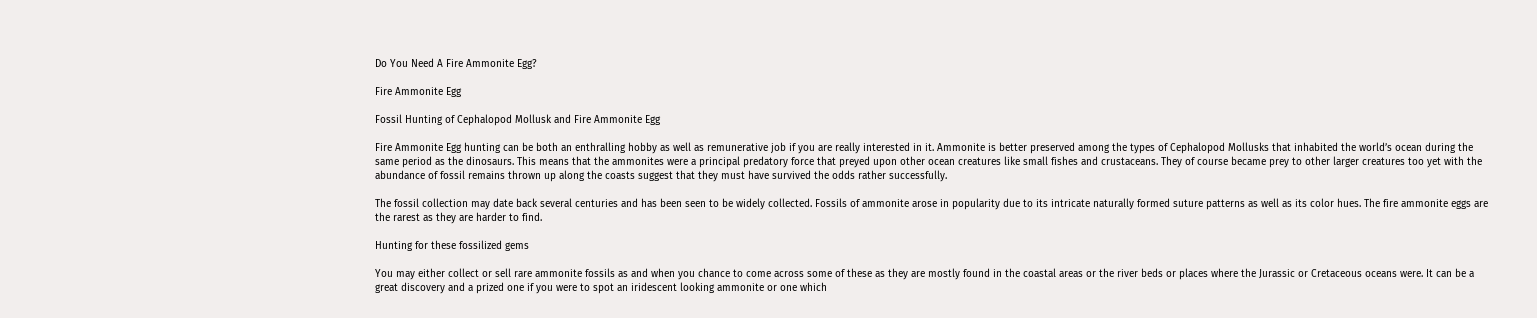Do You Need A Fire Ammonite Egg?

Fire Ammonite Egg

Fossil Hunting of Cephalopod Mollusk and Fire Ammonite Egg

Fire Ammonite Egg hunting can be both an enthralling hobby as well as remunerative job if you are really interested in it. Ammonite is better preserved among the types of Cephalopod Mollusks that inhabited the world’s ocean during the same period as the dinosaurs. This means that the ammonites were a principal predatory force that preyed upon other ocean creatures like small fishes and crustaceans. They of course became prey to other larger creatures too yet with the abundance of fossil remains thrown up along the coasts suggest that they must have survived the odds rather successfully.

The fossil collection may date back several centuries and has been seen to be widely collected. Fossils of ammonite arose in popularity due to its intricate naturally formed suture patterns as well as its color hues. The fire ammonite eggs are the rarest as they are harder to find.

Hunting for these fossilized gems

You may either collect or sell rare ammonite fossils as and when you chance to come across some of these as they are mostly found in the coastal areas or the river beds or places where the Jurassic or Cretaceous oceans were. It can be a great discovery and a prized one if you were to spot an iridescent looking ammonite or one which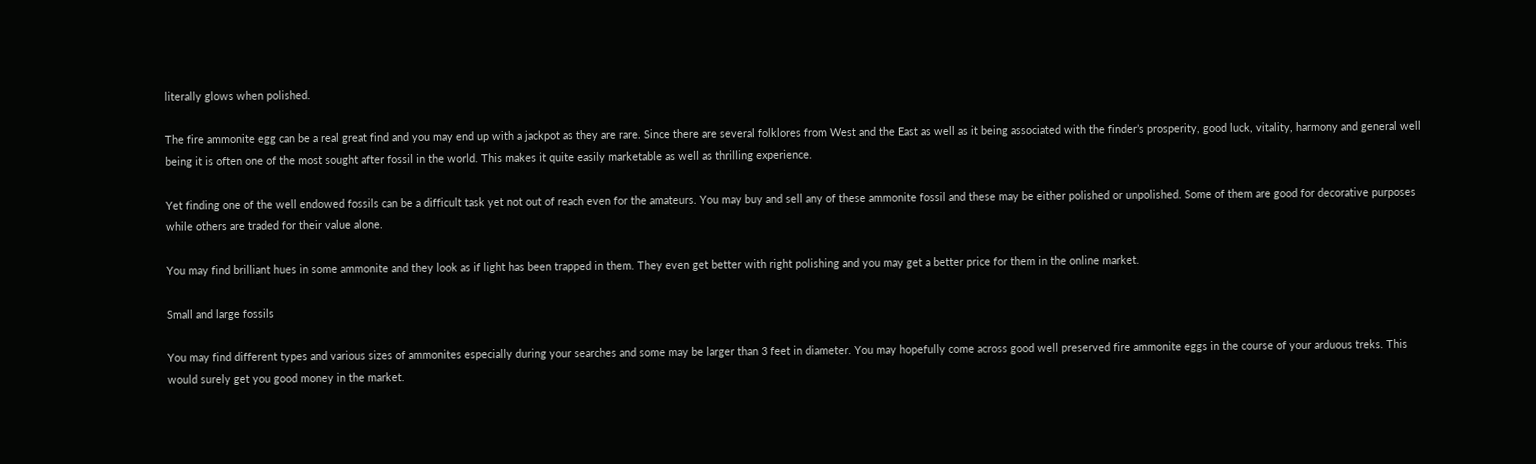literally glows when polished.

The fire ammonite egg can be a real great find and you may end up with a jackpot as they are rare. Since there are several folklores from West and the East as well as it being associated with the finder’s prosperity, good luck, vitality, harmony and general well being it is often one of the most sought after fossil in the world. This makes it quite easily marketable as well as thrilling experience.

Yet finding one of the well endowed fossils can be a difficult task yet not out of reach even for the amateurs. You may buy and sell any of these ammonite fossil and these may be either polished or unpolished. Some of them are good for decorative purposes while others are traded for their value alone.

You may find brilliant hues in some ammonite and they look as if light has been trapped in them. They even get better with right polishing and you may get a better price for them in the online market.

Small and large fossils

You may find different types and various sizes of ammonites especially during your searches and some may be larger than 3 feet in diameter. You may hopefully come across good well preserved fire ammonite eggs in the course of your arduous treks. This would surely get you good money in the market.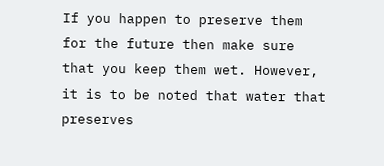If you happen to preserve them for the future then make sure that you keep them wet. However, it is to be noted that water that preserves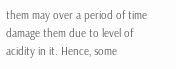them may over a period of time damage them due to level of acidity in it. Hence, some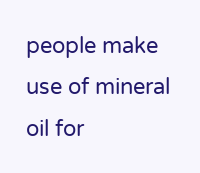people make use of mineral oil for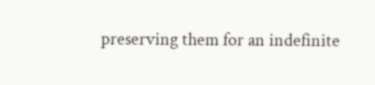preserving them for an indefinite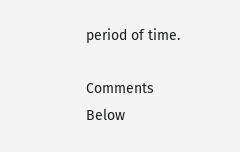period of time.

Comments Below